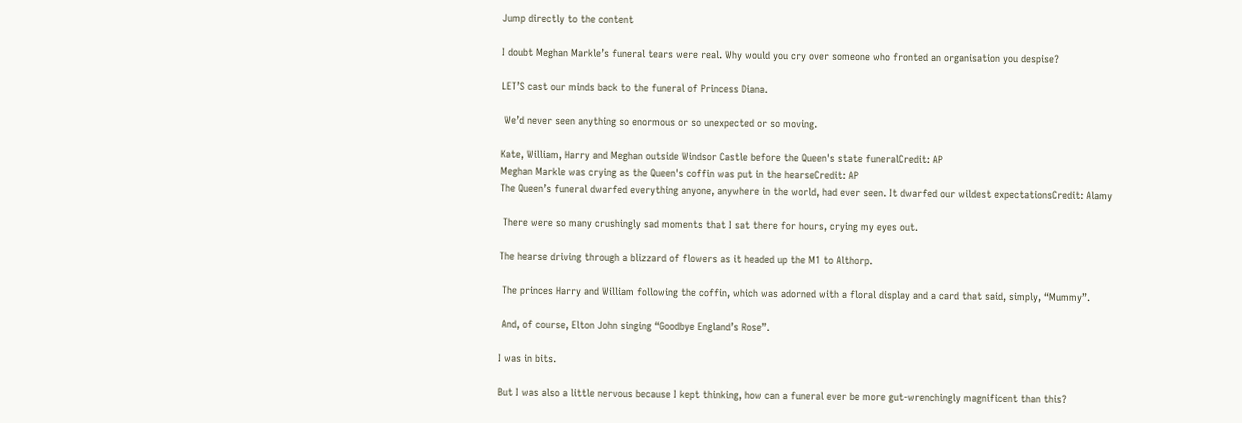Jump directly to the content

I doubt Meghan Markle’s funeral tears were real. Why would you cry over someone who fronted an organisation you despise?

LET’S cast our minds back to the funeral of Princess Diana.

 We’d never seen anything so enormous or so unexpected or so moving.

Kate, William, Harry and Meghan outside Windsor Castle before the Queen's state funeralCredit: AP
Meghan Markle was crying as the Queen's coffin was put in the hearseCredit: AP
The Queen’s funeral dwarfed everything anyone, anywhere in the world, had ever seen. It dwarfed our wildest expectationsCredit: Alamy

 There were so many crushingly sad moments that I sat there for hours, crying my eyes out.

The hearse driving through a blizzard of flowers as it headed up the M1 to Althorp.

 The princes Harry and William following the coffin, which was adorned with a floral display and a card that said, simply, “Mummy”.

 And, of course, Elton John singing “Goodbye England’s Rose”.

I was in bits.

But I was also a little nervous because I kept thinking, how can a funeral ever be more gut-wrenchingly magnificent than this?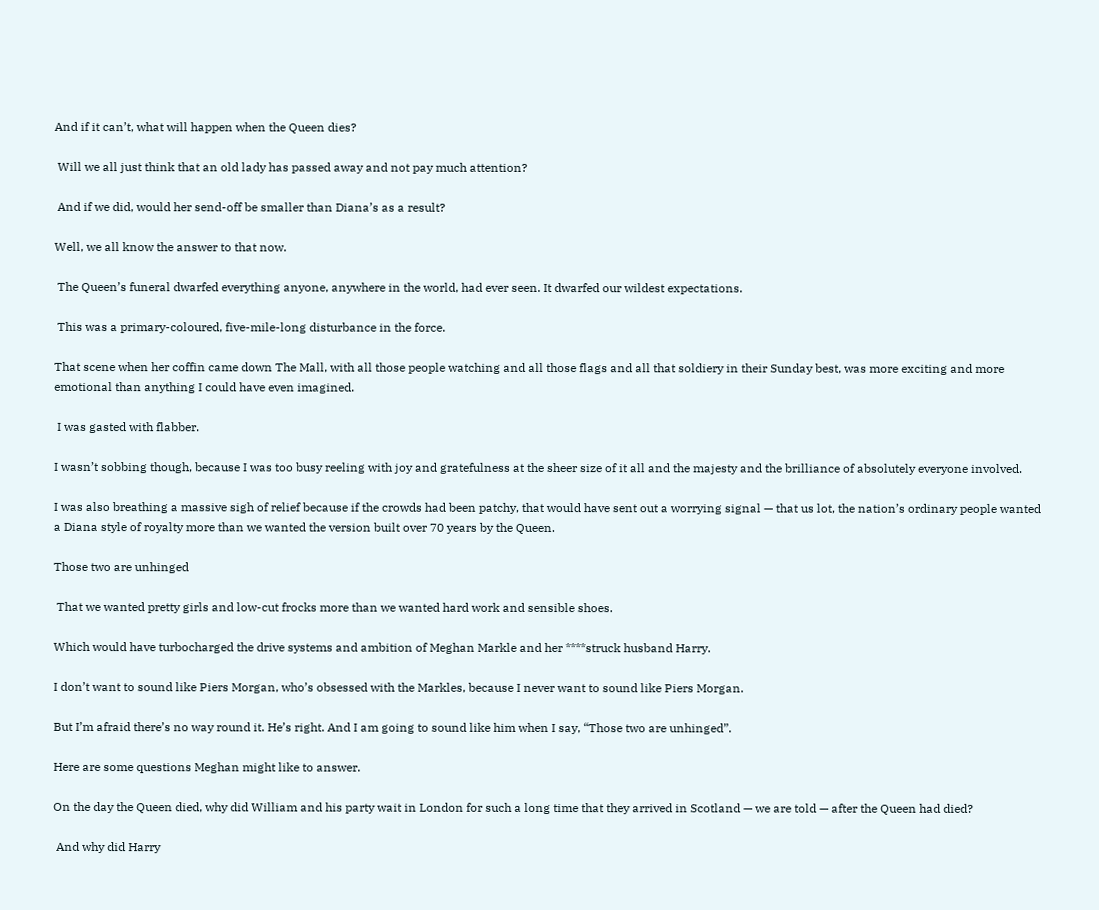And if it can’t, what will happen when the Queen dies?

 Will we all just think that an old lady has passed away and not pay much attention?

 And if we did, would her send-off be smaller than Diana’s as a result?

Well, we all know the answer to that now.

 The Queen’s funeral dwarfed everything anyone, anywhere in the world, had ever seen. It dwarfed our wildest expectations.

 This was a primary-coloured, five-mile-long disturbance in the force.

That scene when her coffin came down The Mall, with all those people watching and all those flags and all that soldiery in their Sunday best, was more exciting and more emotional than anything I could have even imagined.

 I was gasted with flabber.

I wasn’t sobbing though, because I was too busy reeling with joy and gratefulness at the sheer size of it all and the majesty and the brilliance of absolutely everyone involved.

I was also breathing a massive sigh of relief because if the crowds had been patchy, that would have sent out a worrying signal — that us lot, the nation’s ordinary people wanted a Diana style of royalty more than we wanted the version built over 70 years by the Queen.

Those two are unhinged

 That we wanted pretty girls and low-cut frocks more than we wanted hard work and sensible shoes.

Which would have turbocharged the drive systems and ambition of Meghan Markle and her ****struck husband Harry.

I don’t want to sound like Piers Morgan, who’s obsessed with the Markles, because I never want to sound like Piers Morgan.

But I’m afraid there’s no way round it. He’s right. And I am going to sound like him when I say, “Those two are unhinged”.

Here are some questions Meghan might like to answer.

On the day the Queen died, why did William and his party wait in London for such a long time that they arrived in Scotland — we are told — after the Queen had died?

 And why did Harry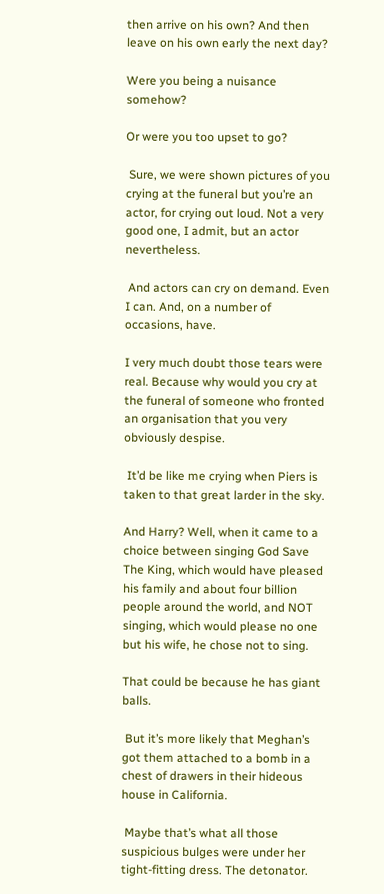then arrive on his own? And then leave on his own early the next day?

Were you being a nuisance somehow?

Or were you too upset to go?

 Sure, we were shown pictures of you crying at the funeral but you’re an actor, for crying out loud. Not a very good one, I admit, but an actor nevertheless.

 And actors can cry on demand. Even I can. And, on a number of occasions, have.

I very much doubt those tears were real. Because why would you cry at the funeral of someone who fronted an organisation that you very obviously despise.

 It’d be like me crying when Piers is taken to that great larder in the sky.

And Harry? Well, when it came to a choice between singing God Save The King, which would have pleased his family and about four billion people around the world, and NOT singing, which would please no one but his wife, he chose not to sing.

That could be because he has giant balls.

 But it’s more likely that Meghan’s got them attached to a bomb in a chest of drawers in their hideous house in California.

 Maybe that’s what all those suspicious bulges were under her tight-fitting dress. The detonator.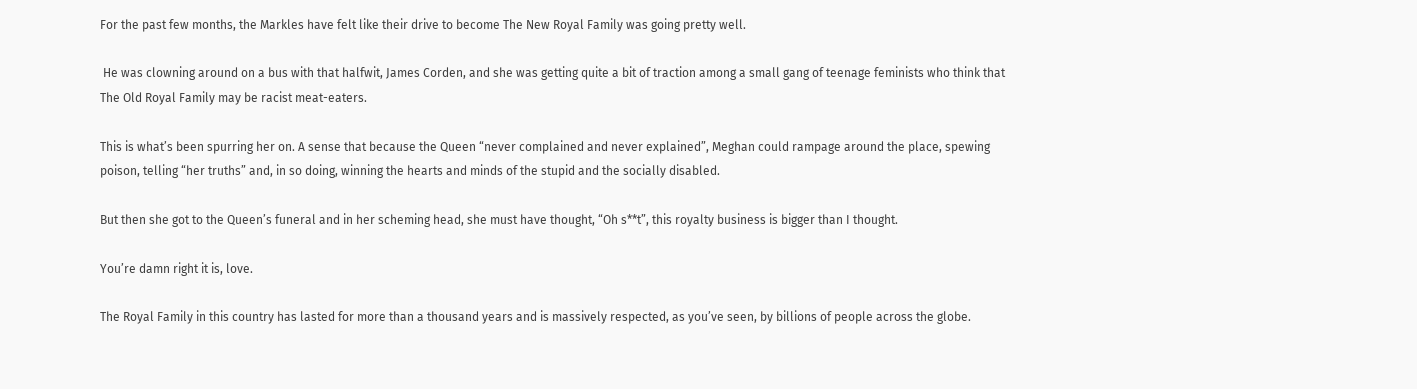For the past few months, the Markles have felt like their drive to become The New Royal Family was going pretty well.

 He was clowning around on a bus with that halfwit, James Corden, and she was getting quite a bit of traction among a small gang of teenage feminists who think that The Old Royal Family may be racist meat-eaters.

This is what’s been spurring her on. A sense that because the Queen “never complained and never explained”, Meghan could rampage around the place, spewing poison, telling “her truths” and, in so doing, winning the hearts and minds of the stupid and the socially disabled.

But then she got to the Queen’s funeral and in her scheming head, she must have thought, “Oh s**t”, this royalty business is bigger than I thought.

You’re damn right it is, love.

The Royal Family in this country has lasted for more than a thousand years and is massively respected, as you’ve seen, by billions of people across the globe.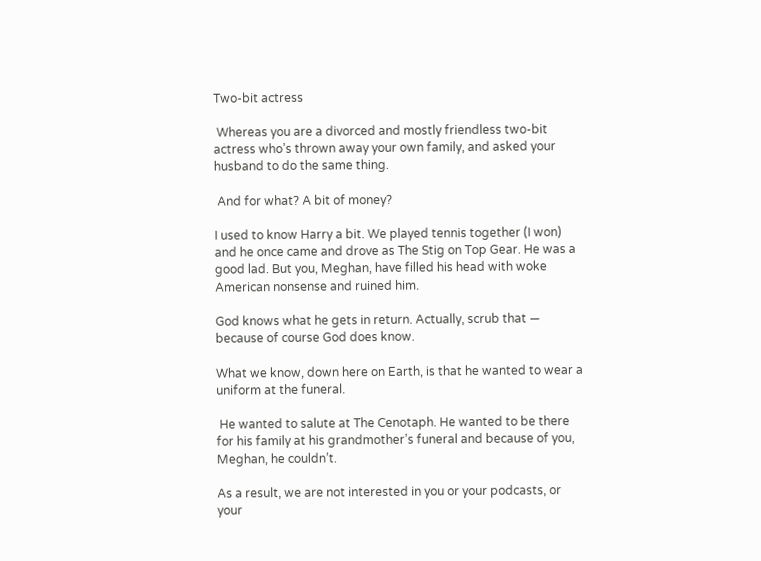Two-bit actress

 Whereas you are a divorced and mostly friendless two-bit actress who’s thrown away your own family, and asked your husband to do the same thing.

 And for what? A bit of money?

I used to know Harry a bit. We played tennis together (I won) and he once came and drove as The Stig on Top Gear. He was a good lad. But you, Meghan, have filled his head with woke American nonsense and ruined him.

God knows what he gets in return. Actually, scrub that — because of course God does know.

What we know, down here on Earth, is that he wanted to wear a uniform at the funeral.

 He wanted to salute at The Cenotaph. He wanted to be there for his family at his grandmother’s funeral and because of you, Meghan, he couldn’t.

As a result, we are not interested in you or your podcasts, or your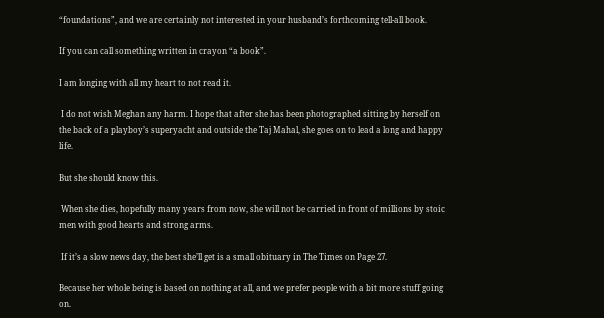“foundations”, and we are certainly not interested in your husband’s forthcoming tell-all book.

If you can call something written in crayon “a book”.

I am longing with all my heart to not read it.

 I do not wish Meghan any harm. I hope that after she has been photographed sitting by herself on the back of a playboy’s superyacht and outside the Taj Mahal, she goes on to lead a long and happy life.

But she should know this.

 When she dies, hopefully many years from now, she will not be carried in front of millions by stoic men with good hearts and strong arms.

 If it’s a slow news day, the best she’ll get is a small obituary in The Times on Page 27.

Because her whole being is based on nothing at all, and we prefer people with a bit more stuff going on.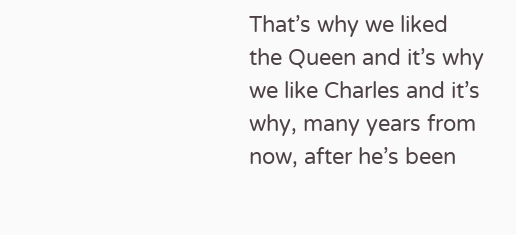That’s why we liked the Queen and it’s why we like Charles and it’s why, many years from now, after he’s been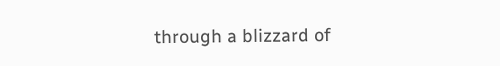through a blizzard of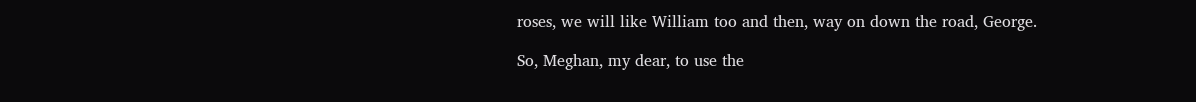roses, we will like William too and then, way on down the road, George.

So, Meghan, my dear, to use the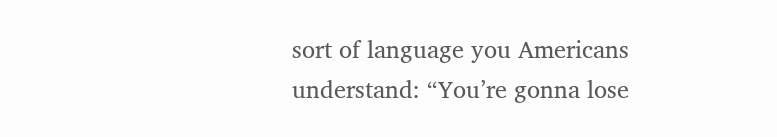sort of language you Americans understand: “You’re gonna lose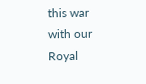this war with our Royal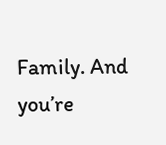Family. And you’re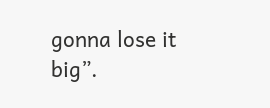gonna lose it big”.